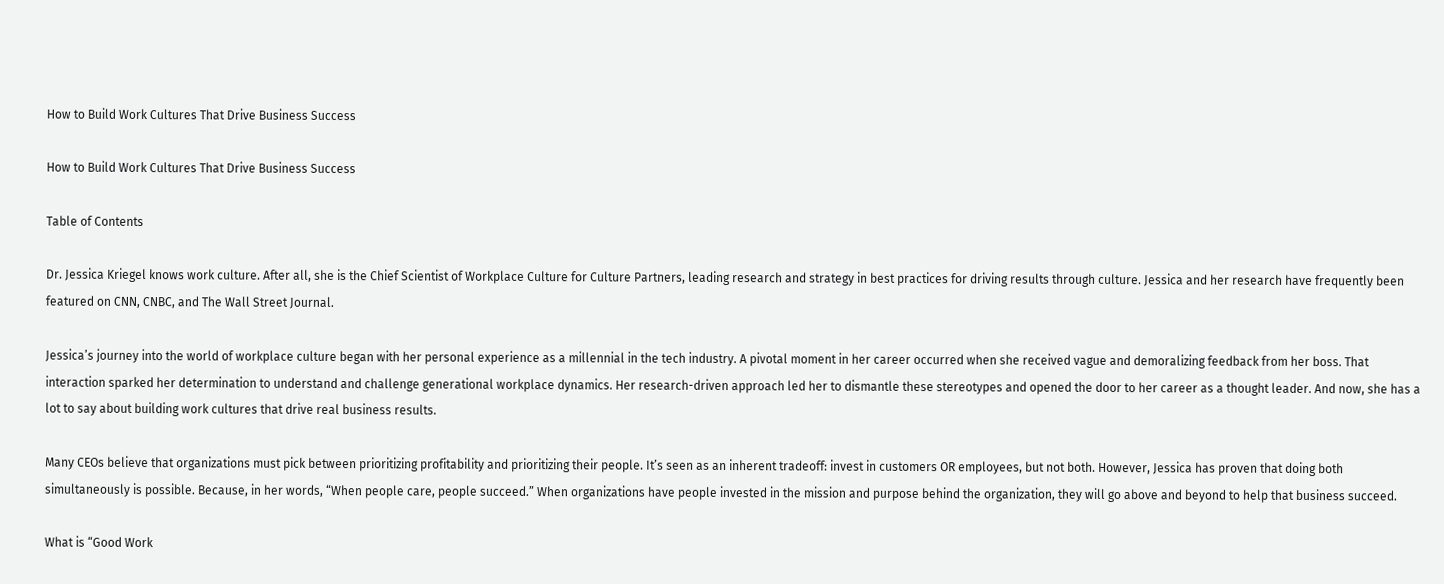How to Build Work Cultures That Drive Business Success

How to Build Work Cultures That Drive Business Success

Table of Contents

Dr. Jessica Kriegel knows work culture. After all, she is the Chief Scientist of Workplace Culture for Culture Partners, leading research and strategy in best practices for driving results through culture. Jessica and her research have frequently been featured on CNN, CNBC, and The Wall Street Journal.

Jessica’s journey into the world of workplace culture began with her personal experience as a millennial in the tech industry. A pivotal moment in her career occurred when she received vague and demoralizing feedback from her boss. That interaction sparked her determination to understand and challenge generational workplace dynamics. Her research-driven approach led her to dismantle these stereotypes and opened the door to her career as a thought leader. And now, she has a lot to say about building work cultures that drive real business results.

Many CEOs believe that organizations must pick between prioritizing profitability and prioritizing their people. It’s seen as an inherent tradeoff: invest in customers OR employees, but not both. However, Jessica has proven that doing both simultaneously is possible. Because, in her words, “When people care, people succeed.” When organizations have people invested in the mission and purpose behind the organization, they will go above and beyond to help that business succeed.

What is “Good Work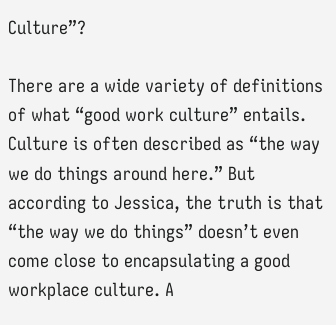Culture”?

There are a wide variety of definitions of what “good work culture” entails. Culture is often described as “the way we do things around here.” But according to Jessica, the truth is that “the way we do things” doesn’t even come close to encapsulating a good workplace culture. A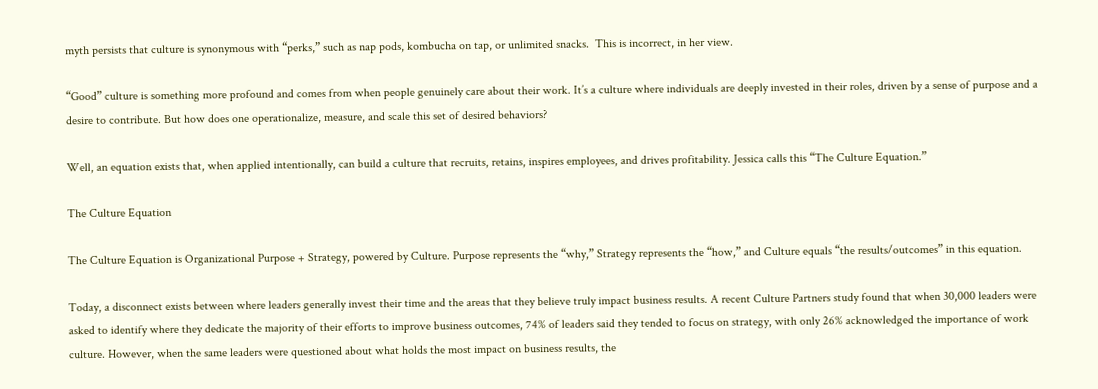myth persists that culture is synonymous with “perks,” such as nap pods, kombucha on tap, or unlimited snacks.  This is incorrect, in her view.

“Good” culture is something more profound and comes from when people genuinely care about their work. It’s a culture where individuals are deeply invested in their roles, driven by a sense of purpose and a desire to contribute. But how does one operationalize, measure, and scale this set of desired behaviors?

Well, an equation exists that, when applied intentionally, can build a culture that recruits, retains, inspires employees, and drives profitability. Jessica calls this “The Culture Equation.”

The Culture Equation

The Culture Equation is Organizational Purpose + Strategy, powered by Culture. Purpose represents the “why,” Strategy represents the “how,” and Culture equals “the results/outcomes” in this equation.

Today, a disconnect exists between where leaders generally invest their time and the areas that they believe truly impact business results. A recent Culture Partners study found that when 30,000 leaders were asked to identify where they dedicate the majority of their efforts to improve business outcomes, 74% of leaders said they tended to focus on strategy, with only 26% acknowledged the importance of work culture. However, when the same leaders were questioned about what holds the most impact on business results, the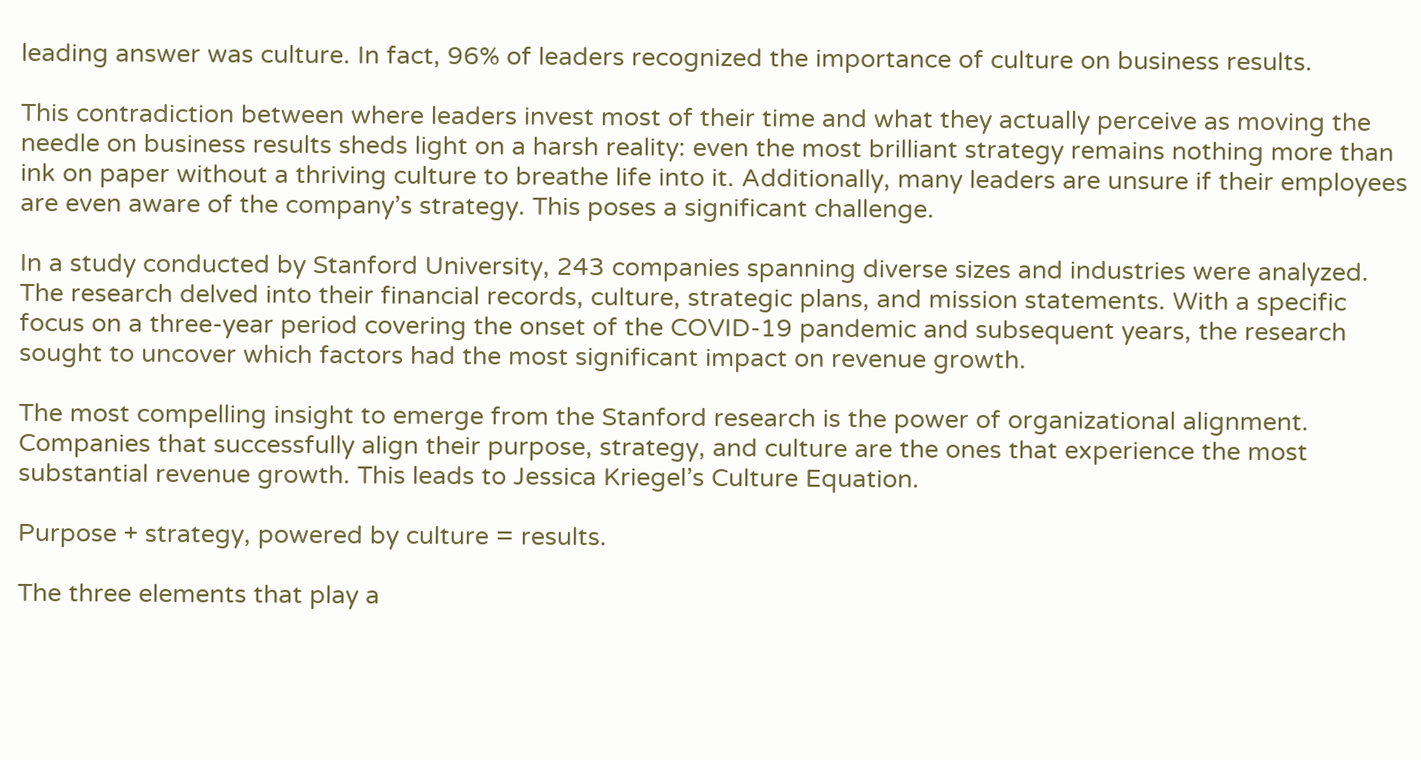leading answer was culture. In fact, 96% of leaders recognized the importance of culture on business results.

This contradiction between where leaders invest most of their time and what they actually perceive as moving the needle on business results sheds light on a harsh reality: even the most brilliant strategy remains nothing more than ink on paper without a thriving culture to breathe life into it. Additionally, many leaders are unsure if their employees are even aware of the company’s strategy. This poses a significant challenge.

In a study conducted by Stanford University, 243 companies spanning diverse sizes and industries were analyzed. The research delved into their financial records, culture, strategic plans, and mission statements. With a specific focus on a three-year period covering the onset of the COVID-19 pandemic and subsequent years, the research sought to uncover which factors had the most significant impact on revenue growth.

The most compelling insight to emerge from the Stanford research is the power of organizational alignment. Companies that successfully align their purpose, strategy, and culture are the ones that experience the most substantial revenue growth. This leads to Jessica Kriegel’s Culture Equation.

Purpose + strategy, powered by culture = results.

The three elements that play a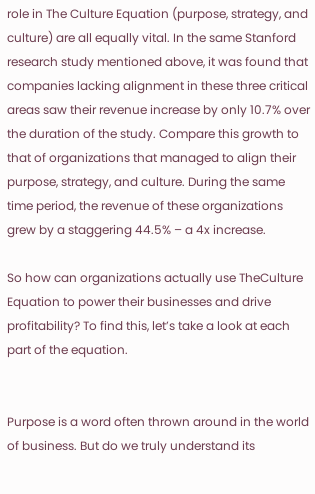role in The Culture Equation (purpose, strategy, and culture) are all equally vital. In the same Stanford research study mentioned above, it was found that companies lacking alignment in these three critical areas saw their revenue increase by only 10.7% over the duration of the study. Compare this growth to that of organizations that managed to align their purpose, strategy, and culture. During the same time period, the revenue of these organizations grew by a staggering 44.5% – a 4x increase.

So how can organizations actually use TheCulture Equation to power their businesses and drive profitability? To find this, let’s take a look at each part of the equation.


Purpose is a word often thrown around in the world of business. But do we truly understand its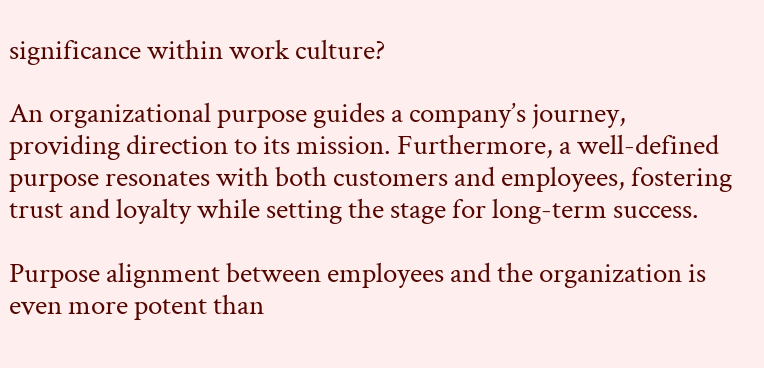significance within work culture?

An organizational purpose guides a company’s journey, providing direction to its mission. Furthermore, a well-defined purpose resonates with both customers and employees, fostering trust and loyalty while setting the stage for long-term success.

Purpose alignment between employees and the organization is even more potent than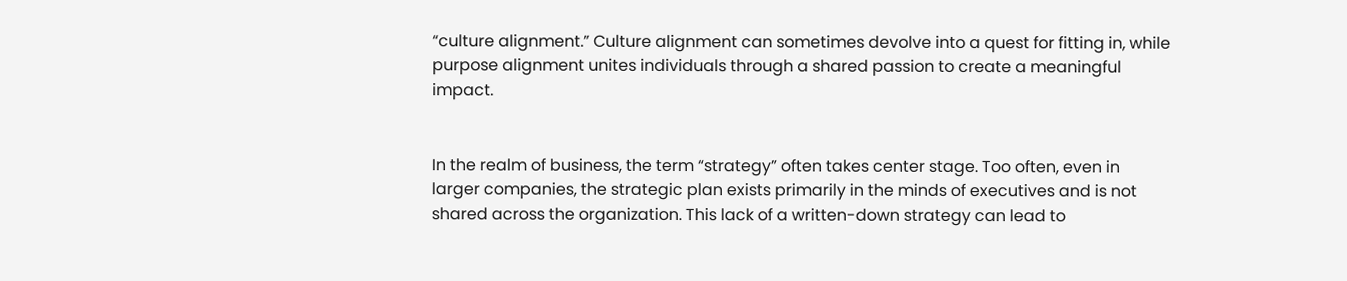“culture alignment.” Culture alignment can sometimes devolve into a quest for fitting in, while purpose alignment unites individuals through a shared passion to create a meaningful impact.


In the realm of business, the term “strategy” often takes center stage. Too often, even in larger companies, the strategic plan exists primarily in the minds of executives and is not shared across the organization. This lack of a written-down strategy can lead to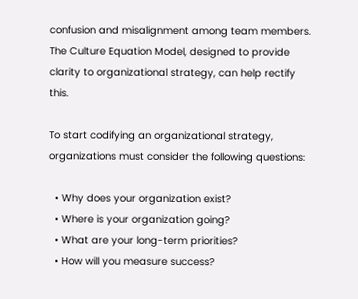confusion and misalignment among team members. The Culture Equation Model, designed to provide clarity to organizational strategy, can help rectify this.

To start codifying an organizational strategy, organizations must consider the following questions:

  • Why does your organization exist?
  • Where is your organization going?
  • What are your long-term priorities?
  • How will you measure success?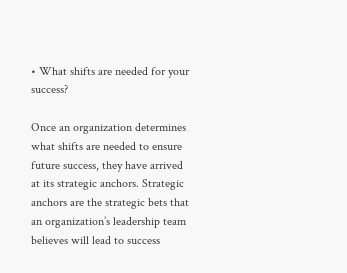• What shifts are needed for your success?

Once an organization determines what shifts are needed to ensure future success, they have arrived at its strategic anchors. Strategic anchors are the strategic bets that an organization’s leadership team believes will lead to success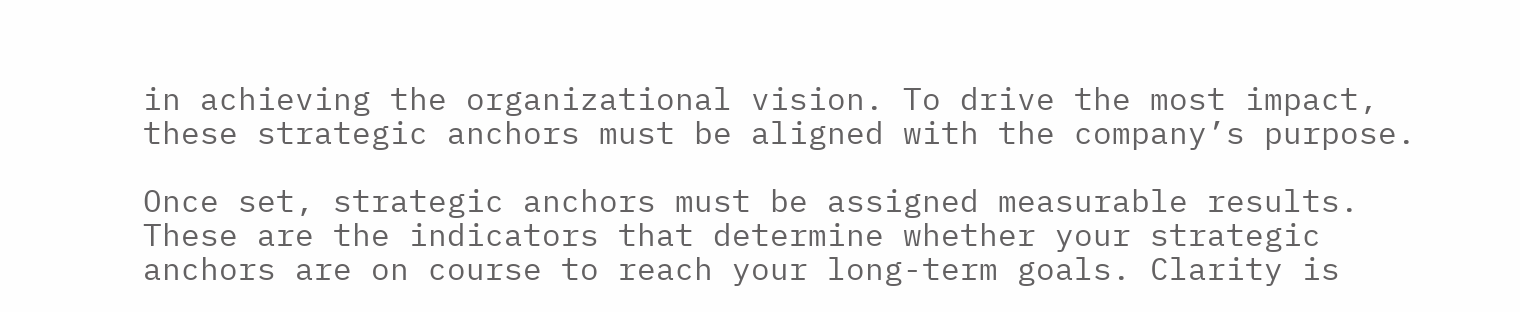in achieving the organizational vision. To drive the most impact, these strategic anchors must be aligned with the company’s purpose.

Once set, strategic anchors must be assigned measurable results. These are the indicators that determine whether your strategic anchors are on course to reach your long-term goals. Clarity is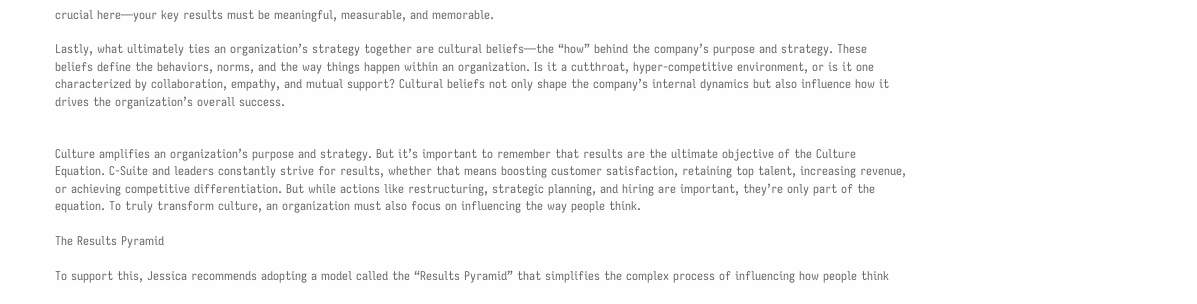crucial here—your key results must be meaningful, measurable, and memorable.

Lastly, what ultimately ties an organization’s strategy together are cultural beliefs—the “how” behind the company’s purpose and strategy. These beliefs define the behaviors, norms, and the way things happen within an organization. Is it a cutthroat, hyper-competitive environment, or is it one characterized by collaboration, empathy, and mutual support? Cultural beliefs not only shape the company’s internal dynamics but also influence how it drives the organization’s overall success.


Culture amplifies an organization’s purpose and strategy. But it’s important to remember that results are the ultimate objective of the Culture Equation. C-Suite and leaders constantly strive for results, whether that means boosting customer satisfaction, retaining top talent, increasing revenue, or achieving competitive differentiation. But while actions like restructuring, strategic planning, and hiring are important, they’re only part of the equation. To truly transform culture, an organization must also focus on influencing the way people think.

The Results Pyramid

To support this, Jessica recommends adopting a model called the “Results Pyramid” that simplifies the complex process of influencing how people think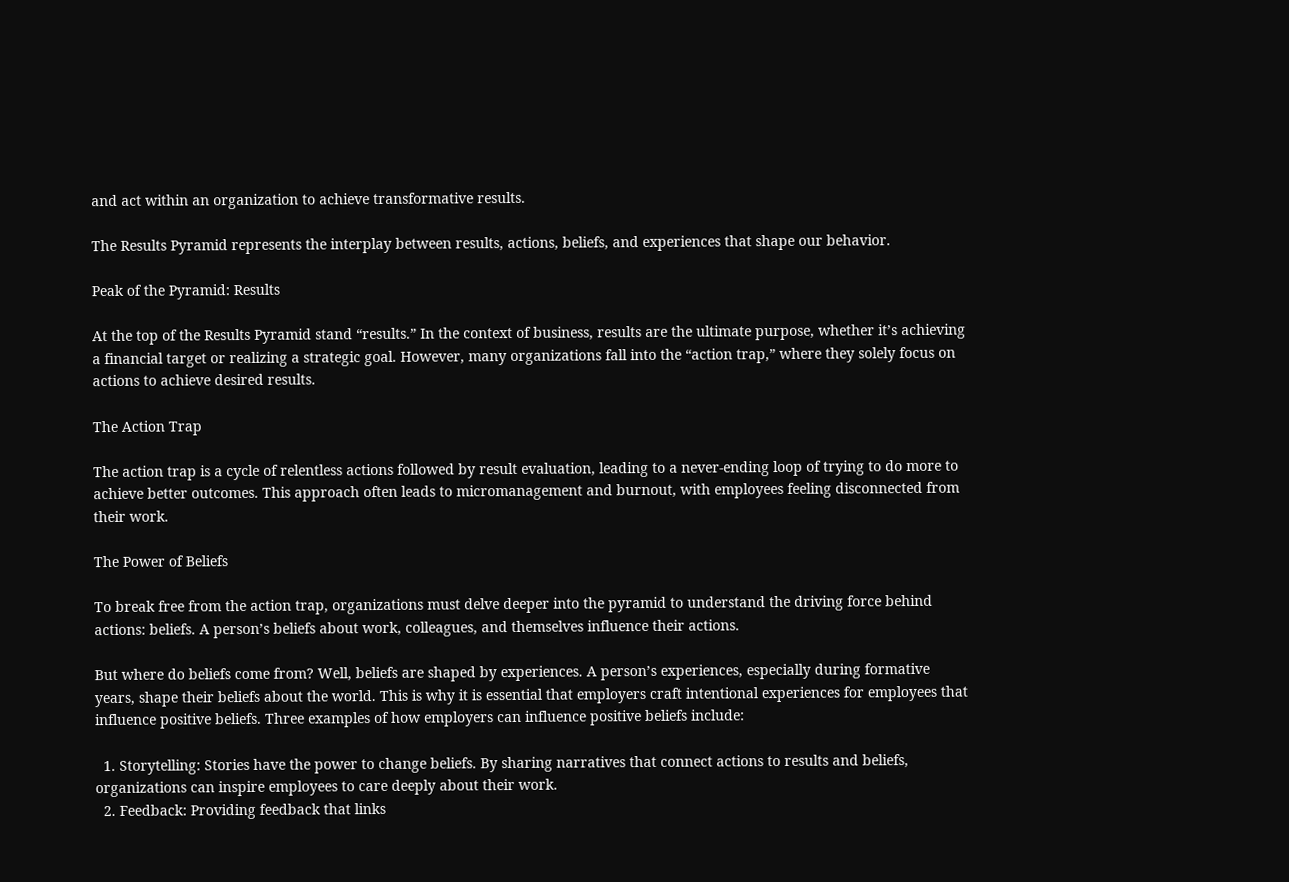and act within an organization to achieve transformative results.

The Results Pyramid represents the interplay between results, actions, beliefs, and experiences that shape our behavior.

Peak of the Pyramid: Results

At the top of the Results Pyramid stand “results.” In the context of business, results are the ultimate purpose, whether it’s achieving a financial target or realizing a strategic goal. However, many organizations fall into the “action trap,” where they solely focus on actions to achieve desired results.

The Action Trap

The action trap is a cycle of relentless actions followed by result evaluation, leading to a never-ending loop of trying to do more to achieve better outcomes. This approach often leads to micromanagement and burnout, with employees feeling disconnected from their work.

The Power of Beliefs

To break free from the action trap, organizations must delve deeper into the pyramid to understand the driving force behind actions: beliefs. A person’s beliefs about work, colleagues, and themselves influence their actions.

But where do beliefs come from? Well, beliefs are shaped by experiences. A person’s experiences, especially during formative years, shape their beliefs about the world. This is why it is essential that employers craft intentional experiences for employees that influence positive beliefs. Three examples of how employers can influence positive beliefs include:

  1. Storytelling: Stories have the power to change beliefs. By sharing narratives that connect actions to results and beliefs, organizations can inspire employees to care deeply about their work.
  2. Feedback: Providing feedback that links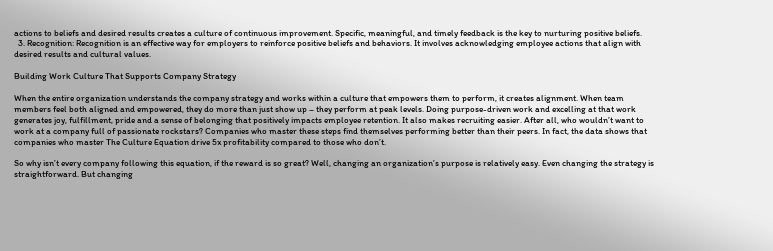actions to beliefs and desired results creates a culture of continuous improvement. Specific, meaningful, and timely feedback is the key to nurturing positive beliefs.
  3. Recognition: Recognition is an effective way for employers to reinforce positive beliefs and behaviors. It involves acknowledging employee actions that align with desired results and cultural values.

Building Work Culture That Supports Company Strategy

When the entire organization understands the company strategy and works within a culture that empowers them to perform, it creates alignment. When team members feel both aligned and empowered, they do more than just show up – they perform at peak levels. Doing purpose-driven work and excelling at that work generates joy, fulfillment, pride and a sense of belonging that positively impacts employee retention. It also makes recruiting easier. After all, who wouldn’t want to work at a company full of passionate rockstars? Companies who master these steps find themselves performing better than their peers. In fact, the data shows that companies who master The Culture Equation drive 5x profitability compared to those who don’t.

So why isn’t every company following this equation, if the reward is so great? Well, changing an organization’s purpose is relatively easy. Even changing the strategy is straightforward. But changing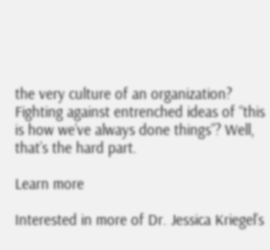the very culture of an organization? Fighting against entrenched ideas of “this is how we’ve always done things”? Well, that’s the hard part.

Learn more

Interested in more of Dr. Jessica Kriegel’s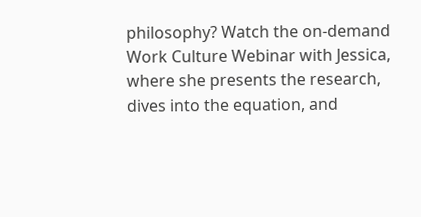philosophy? Watch the on-demand Work Culture Webinar with Jessica, where she presents the research, dives into the equation, and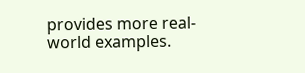provides more real-world examples.